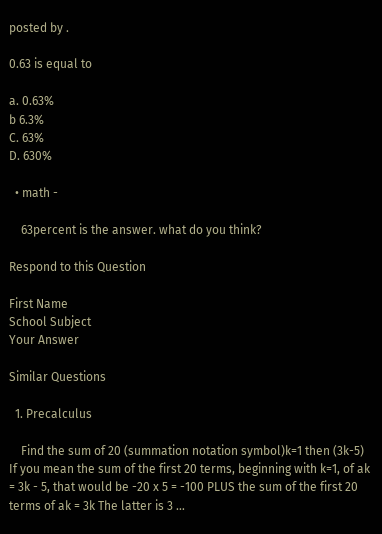posted by .

0.63 is equal to

a. 0.63%
b 6.3%
C. 63%
D. 630%

  • math -

    63percent is the answer. what do you think?

Respond to this Question

First Name
School Subject
Your Answer

Similar Questions

  1. Precalculus

    Find the sum of 20 (summation notation symbol)k=1 then (3k-5) If you mean the sum of the first 20 terms, beginning with k=1, of ak = 3k - 5, that would be -20 x 5 = -100 PLUS the sum of the first 20 terms of ak = 3k The latter is 3 …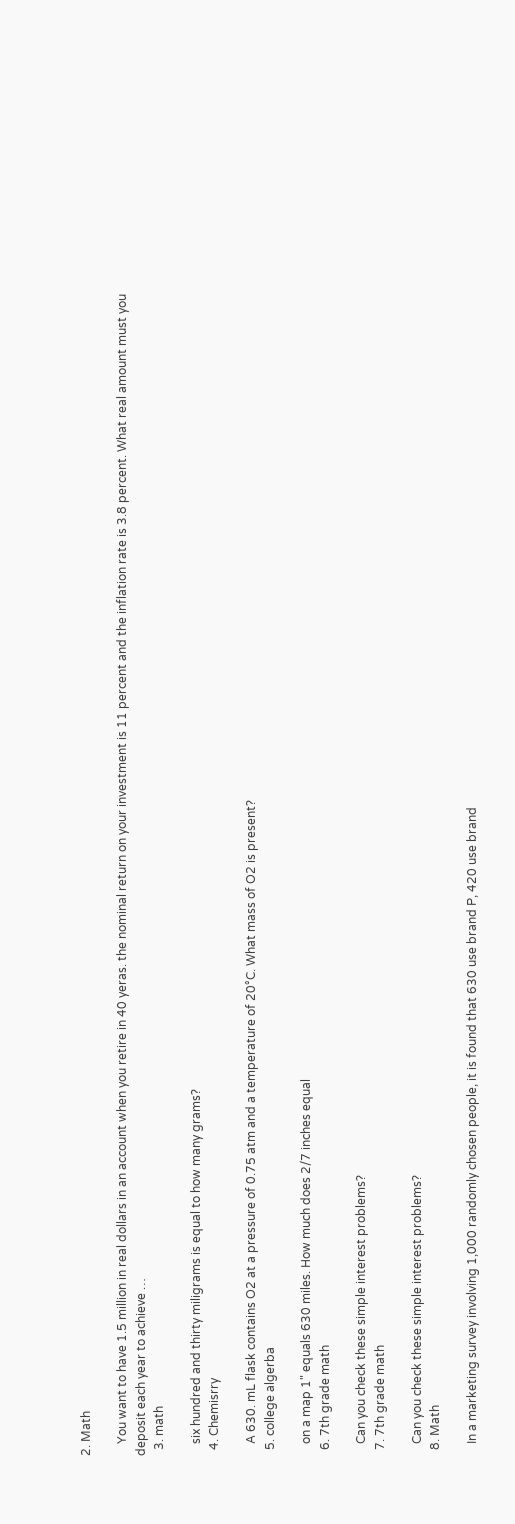2. Math

    You want to have 1.5 million in real dollars in an account when you retire in 40 yeras. the nominal return on your investment is 11 percent and the inflation rate is 3.8 percent. What real amount must you deposit each year to achieve …
  3. math

    six hundred and thirty miligrams is equal to how many grams?
  4. Chemisrry

    A 630. mL flask contains O2 at a pressure of 0.75 atm and a temperature of 20°C. What mass of O2 is present?
  5. college algerba

    on a map 1" equals 630 miles. How much does 2/7 inches equal
  6. 7th grade math

    Can you check these simple interest problems?
  7. 7th grade math

    Can you check these simple interest problems?
  8. Math

    In a marketing survey involving 1,000 randomly chosen people, it is found that 630 use brand P, 420 use brand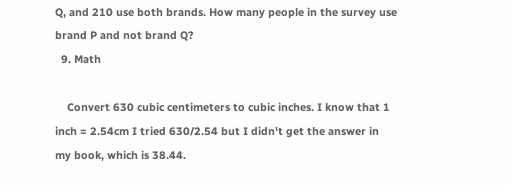Q, and 210 use both brands. How many people in the survey use brand P and not brand Q?
  9. Math

    Convert 630 cubic centimeters to cubic inches. I know that 1 inch = 2.54cm I tried 630/2.54 but I didn't get the answer in my book, which is 38.44.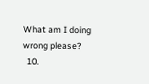What am I doing wrong please?
  10.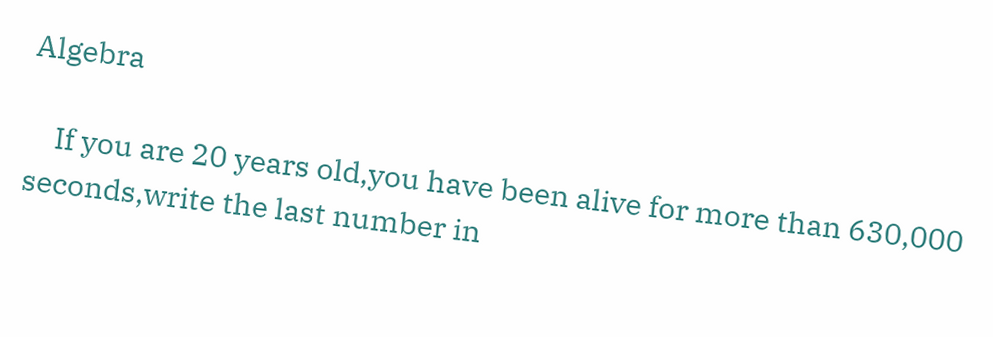Algebra

    If you are 20 years old,you have been alive for more than 630,000 seconds,write the last number in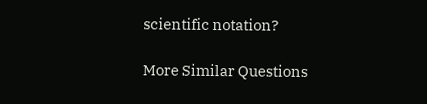scientific notation?

More Similar Questions